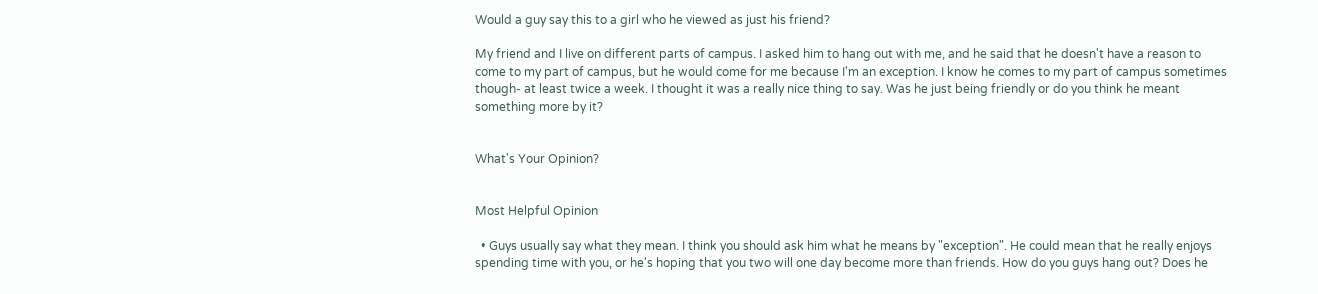Would a guy say this to a girl who he viewed as just his friend?

My friend and I live on different parts of campus. I asked him to hang out with me, and he said that he doesn't have a reason to come to my part of campus, but he would come for me because I'm an exception. I know he comes to my part of campus sometimes though- at least twice a week. I thought it was a really nice thing to say. Was he just being friendly or do you think he meant something more by it?


What's Your Opinion?


Most Helpful Opinion

  • Guys usually say what they mean. I think you should ask him what he means by "exception". He could mean that he really enjoys spending time with you, or he's hoping that you two will one day become more than friends. How do you guys hang out? Does he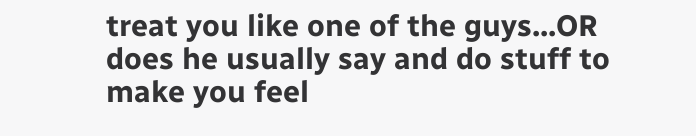treat you like one of the guys...OR does he usually say and do stuff to make you feel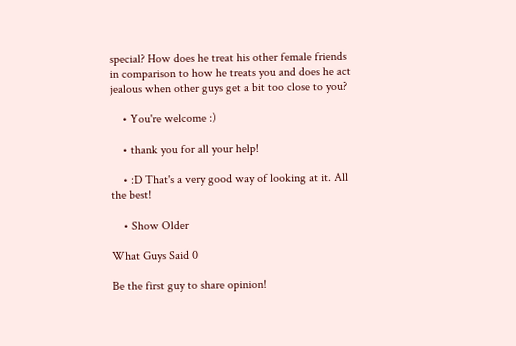special? How does he treat his other female friends in comparison to how he treats you and does he act jealous when other guys get a bit too close to you?

    • You're welcome :)

    • thank you for all your help!

    • :D That's a very good way of looking at it. All the best!

    • Show Older

What Guys Said 0

Be the first guy to share opinion!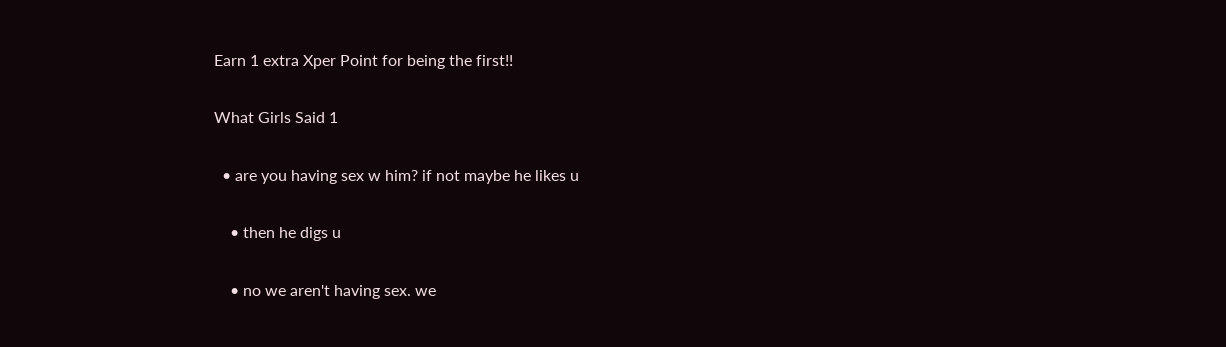Earn 1 extra Xper Point for being the first!!

What Girls Said 1

  • are you having sex w him? if not maybe he likes u

    • then he digs u

    • no we aren't having sex. we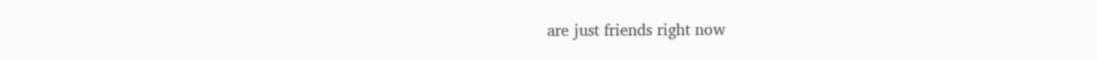are just friends right now